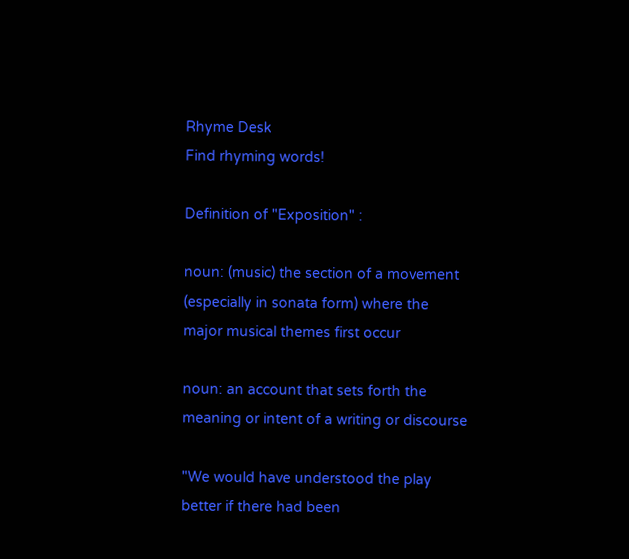Rhyme Desk
Find rhyming words!

Definition of "Exposition" :

noun: (music) the section of a movement (especially in sonata form) where the major musical themes first occur

noun: an account that sets forth the meaning or intent of a writing or discourse

"We would have understood the play better if there had been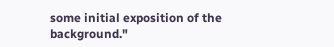some initial exposition of the background."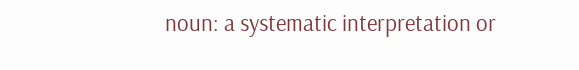noun: a systematic interpretation or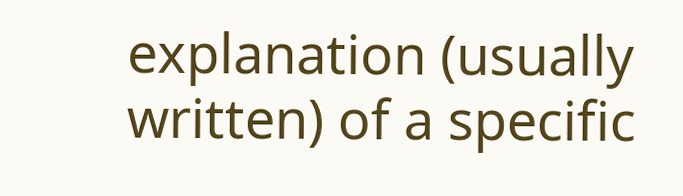explanation (usually written) of a specific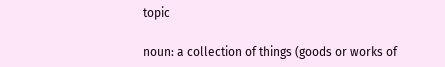topic

noun: a collection of things (goods or works of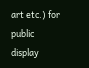art etc.) for public display